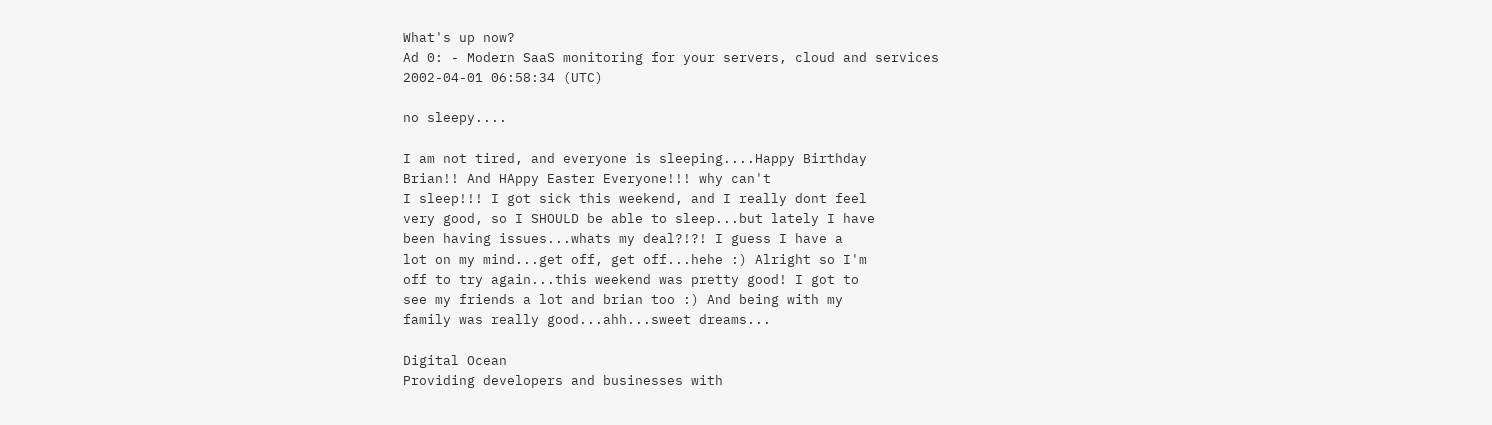What's up now?
Ad 0: - Modern SaaS monitoring for your servers, cloud and services
2002-04-01 06:58:34 (UTC)

no sleepy....

I am not tired, and everyone is sleeping....Happy Birthday
Brian!! And HAppy Easter Everyone!!! why can't
I sleep!!! I got sick this weekend, and I really dont feel
very good, so I SHOULD be able to sleep...but lately I have
been having issues...whats my deal?!?! I guess I have a
lot on my mind...get off, get off...hehe :) Alright so I'm
off to try again...this weekend was pretty good! I got to
see my friends a lot and brian too :) And being with my
family was really good...ahh...sweet dreams...

Digital Ocean
Providing developers and businesses with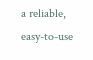a reliable, easy-to-use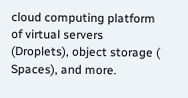cloud computing platform of virtual servers (Droplets), object storage ( Spaces), and more.